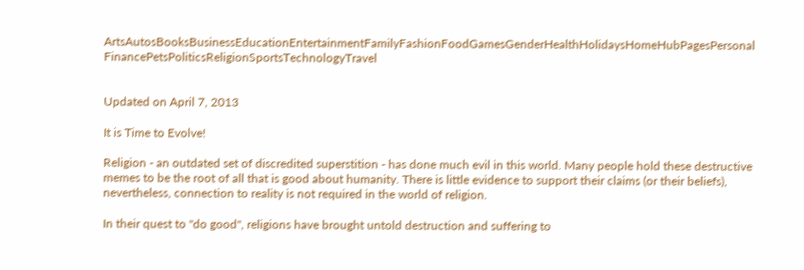ArtsAutosBooksBusinessEducationEntertainmentFamilyFashionFoodGamesGenderHealthHolidaysHomeHubPagesPersonal FinancePetsPoliticsReligionSportsTechnologyTravel


Updated on April 7, 2013

It is Time to Evolve!

Religion - an outdated set of discredited superstition - has done much evil in this world. Many people hold these destructive memes to be the root of all that is good about humanity. There is little evidence to support their claims (or their beliefs), nevertheless, connection to reality is not required in the world of religion.

In their quest to "do good", religions have brought untold destruction and suffering to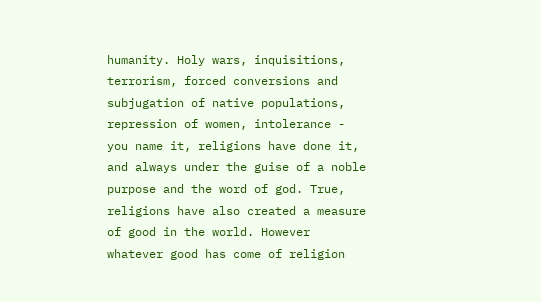humanity. Holy wars, inquisitions, terrorism, forced conversions and subjugation of native populations, repression of women, intolerance - you name it, religions have done it, and always under the guise of a noble purpose and the word of god. True, religions have also created a measure of good in the world. However whatever good has come of religion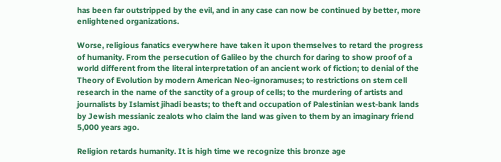has been far outstripped by the evil, and in any case can now be continued by better, more enlightened organizations.

Worse, religious fanatics everywhere have taken it upon themselves to retard the progress of humanity. From the persecution of Galileo by the church for daring to show proof of a world different from the literal interpretation of an ancient work of fiction; to denial of the Theory of Evolution by modern American Neo-ignoramuses; to restrictions on stem cell research in the name of the sanctity of a group of cells; to the murdering of artists and journalists by Islamist jihadi beasts; to theft and occupation of Palestinian west-bank lands by Jewish messianic zealots who claim the land was given to them by an imaginary friend 5,000 years ago.

Religion retards humanity. It is high time we recognize this bronze age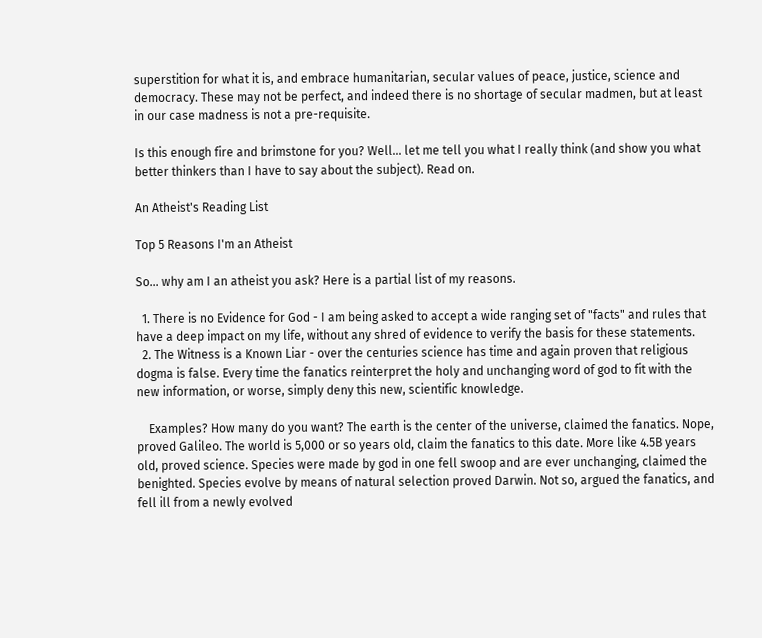superstition for what it is, and embrace humanitarian, secular values of peace, justice, science and democracy. These may not be perfect, and indeed there is no shortage of secular madmen, but at least in our case madness is not a pre-requisite.

Is this enough fire and brimstone for you? Well... let me tell you what I really think (and show you what better thinkers than I have to say about the subject). Read on.

An Atheist's Reading List

Top 5 Reasons I'm an Atheist

So... why am I an atheist you ask? Here is a partial list of my reasons.

  1. There is no Evidence for God - I am being asked to accept a wide ranging set of "facts" and rules that have a deep impact on my life, without any shred of evidence to verify the basis for these statements.
  2. The Witness is a Known Liar - over the centuries science has time and again proven that religious dogma is false. Every time the fanatics reinterpret the holy and unchanging word of god to fit with the new information, or worse, simply deny this new, scientific knowledge.

    Examples? How many do you want? The earth is the center of the universe, claimed the fanatics. Nope, proved Galileo. The world is 5,000 or so years old, claim the fanatics to this date. More like 4.5B years old, proved science. Species were made by god in one fell swoop and are ever unchanging, claimed the benighted. Species evolve by means of natural selection proved Darwin. Not so, argued the fanatics, and fell ill from a newly evolved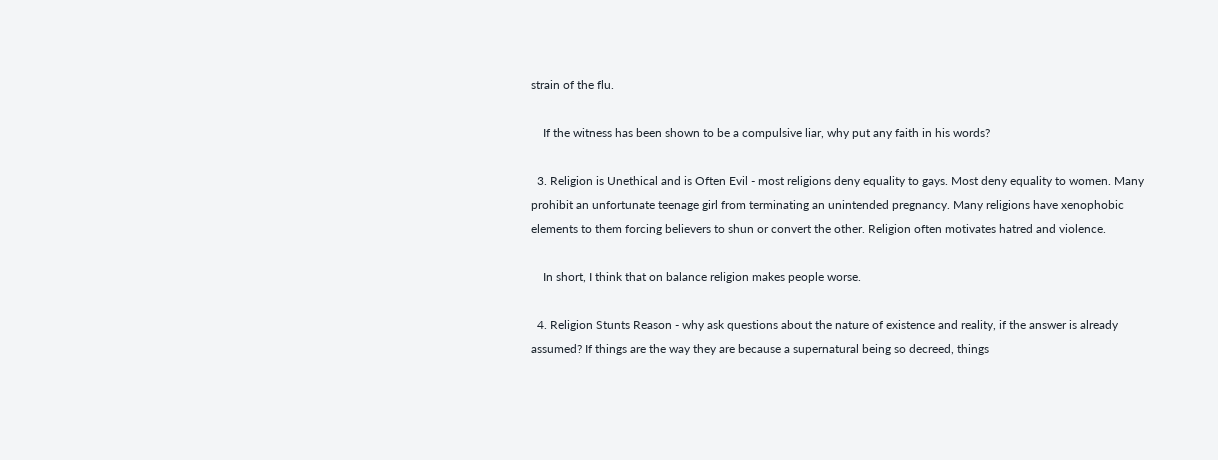strain of the flu.

    If the witness has been shown to be a compulsive liar, why put any faith in his words?

  3. Religion is Unethical and is Often Evil - most religions deny equality to gays. Most deny equality to women. Many prohibit an unfortunate teenage girl from terminating an unintended pregnancy. Many religions have xenophobic elements to them forcing believers to shun or convert the other. Religion often motivates hatred and violence.

    In short, I think that on balance religion makes people worse.

  4. Religion Stunts Reason - why ask questions about the nature of existence and reality, if the answer is already assumed? If things are the way they are because a supernatural being so decreed, things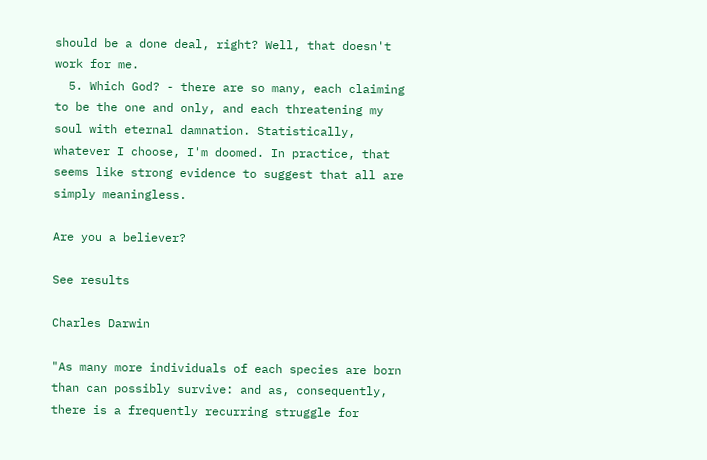should be a done deal, right? Well, that doesn't work for me.
  5. Which God? - there are so many, each claiming to be the one and only, and each threatening my soul with eternal damnation. Statistically, whatever I choose, I'm doomed. In practice, that seems like strong evidence to suggest that all are simply meaningless.

Are you a believer?

See results

Charles Darwin

"As many more individuals of each species are born than can possibly survive: and as, consequently, there is a frequently recurring struggle for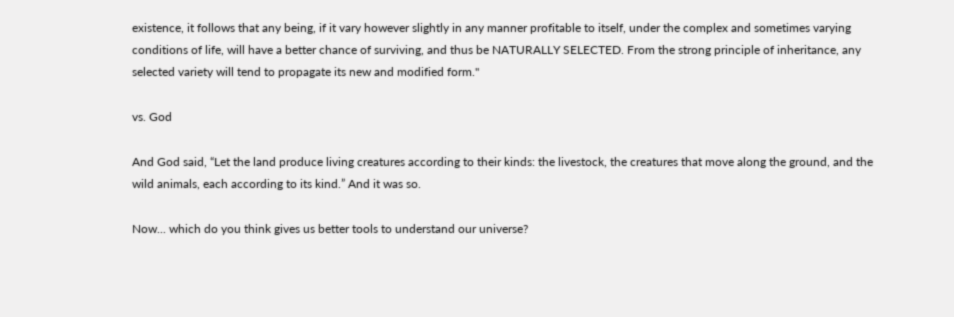existence, it follows that any being, if it vary however slightly in any manner profitable to itself, under the complex and sometimes varying conditions of life, will have a better chance of surviving, and thus be NATURALLY SELECTED. From the strong principle of inheritance, any selected variety will tend to propagate its new and modified form."

vs. God

And God said, “Let the land produce living creatures according to their kinds: the livestock, the creatures that move along the ground, and the wild animals, each according to its kind.” And it was so.

Now... which do you think gives us better tools to understand our universe?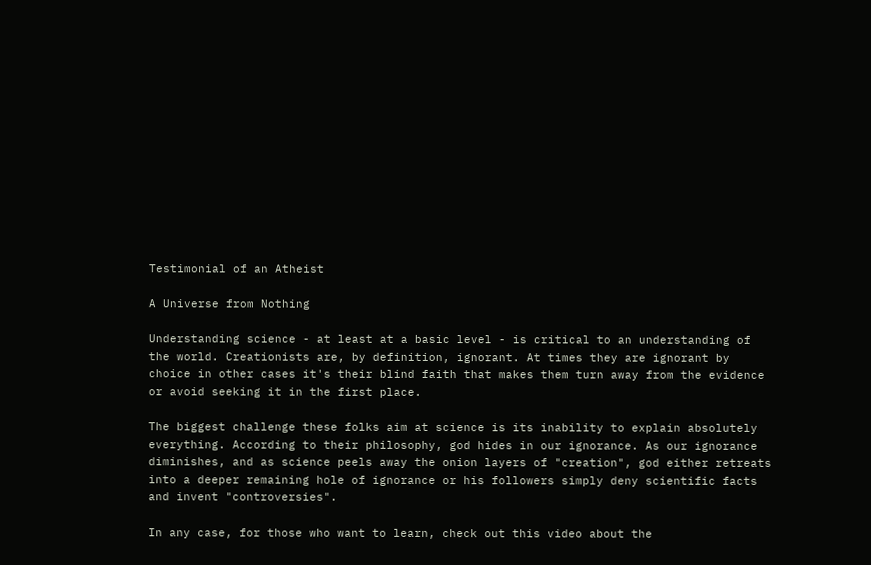Testimonial of an Atheist

A Universe from Nothing

Understanding science - at least at a basic level - is critical to an understanding of the world. Creationists are, by definition, ignorant. At times they are ignorant by choice in other cases it's their blind faith that makes them turn away from the evidence or avoid seeking it in the first place.

The biggest challenge these folks aim at science is its inability to explain absolutely everything. According to their philosophy, god hides in our ignorance. As our ignorance diminishes, and as science peels away the onion layers of "creation", god either retreats into a deeper remaining hole of ignorance or his followers simply deny scientific facts and invent "controversies".

In any case, for those who want to learn, check out this video about the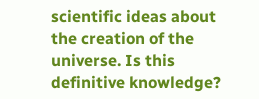scientific ideas about the creation of the universe. Is this definitive knowledge?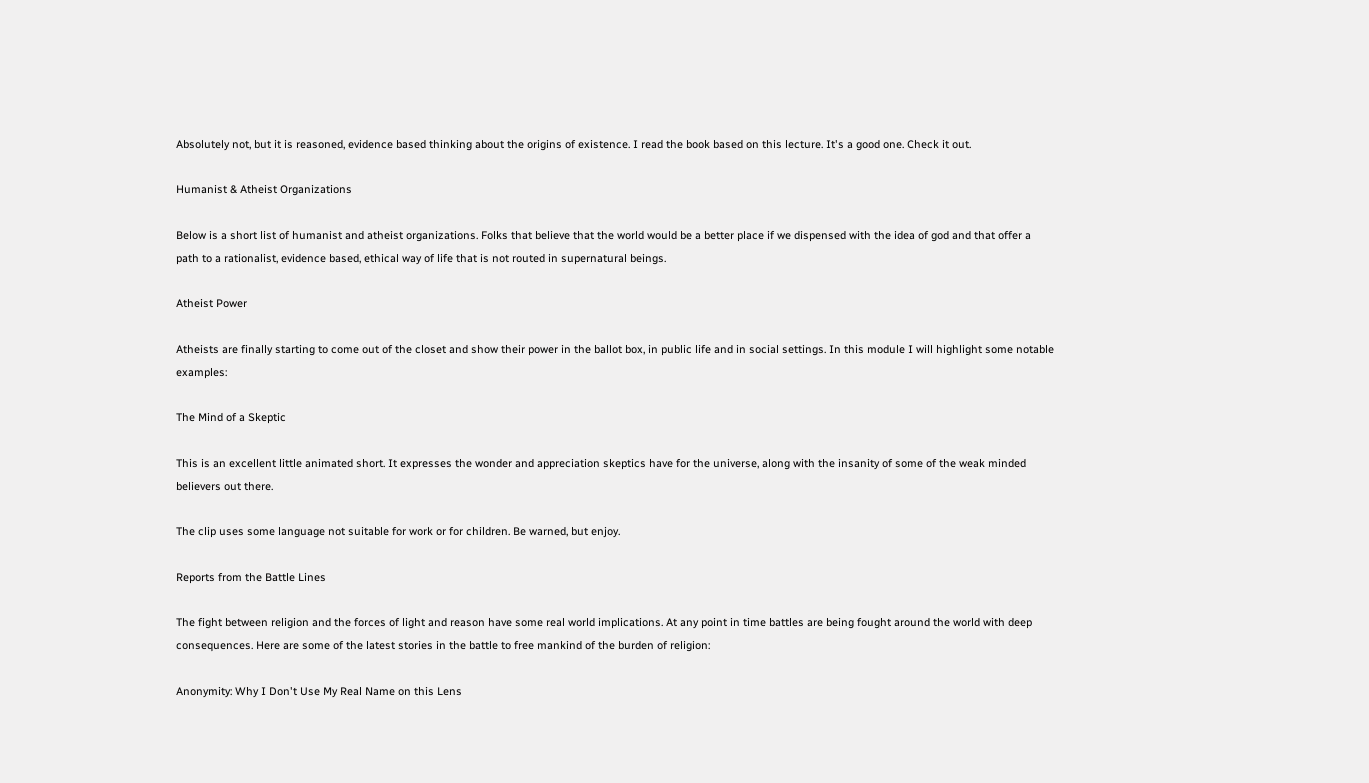Absolutely not, but it is reasoned, evidence based thinking about the origins of existence. I read the book based on this lecture. It's a good one. Check it out.

Humanist & Atheist Organizations

Below is a short list of humanist and atheist organizations. Folks that believe that the world would be a better place if we dispensed with the idea of god and that offer a path to a rationalist, evidence based, ethical way of life that is not routed in supernatural beings.

Atheist Power

Atheists are finally starting to come out of the closet and show their power in the ballot box, in public life and in social settings. In this module I will highlight some notable examples:

The Mind of a Skeptic

This is an excellent little animated short. It expresses the wonder and appreciation skeptics have for the universe, along with the insanity of some of the weak minded believers out there.

The clip uses some language not suitable for work or for children. Be warned, but enjoy.

Reports from the Battle Lines

The fight between religion and the forces of light and reason have some real world implications. At any point in time battles are being fought around the world with deep consequences. Here are some of the latest stories in the battle to free mankind of the burden of religion:

Anonymity: Why I Don't Use My Real Name on this Lens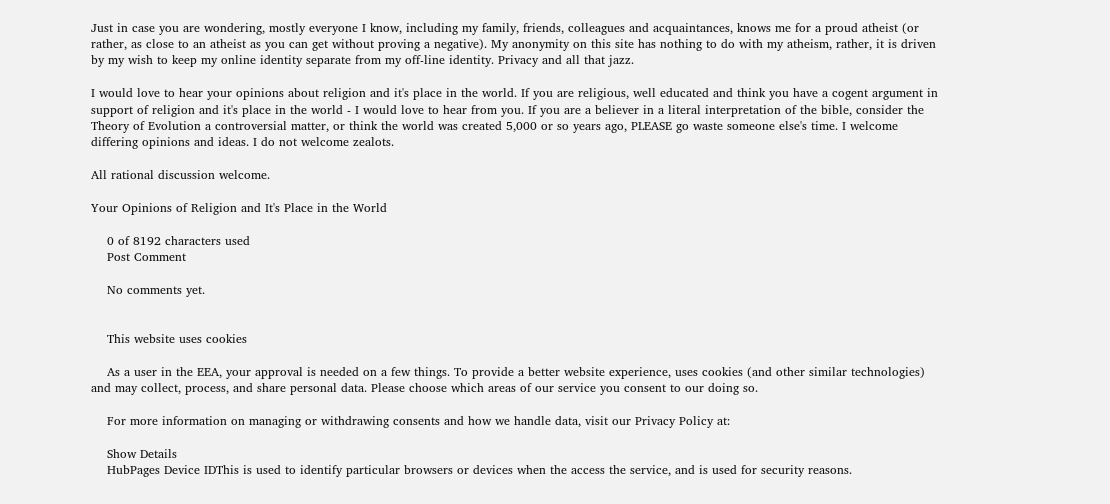Just in case you are wondering, mostly everyone I know, including my family, friends, colleagues and acquaintances, knows me for a proud atheist (or rather, as close to an atheist as you can get without proving a negative). My anonymity on this site has nothing to do with my atheism, rather, it is driven by my wish to keep my online identity separate from my off-line identity. Privacy and all that jazz.

I would love to hear your opinions about religion and it's place in the world. If you are religious, well educated and think you have a cogent argument in support of religion and it's place in the world - I would love to hear from you. If you are a believer in a literal interpretation of the bible, consider the Theory of Evolution a controversial matter, or think the world was created 5,000 or so years ago, PLEASE go waste someone else's time. I welcome differing opinions and ideas. I do not welcome zealots.

All rational discussion welcome.

Your Opinions of Religion and It's Place in the World

    0 of 8192 characters used
    Post Comment

    No comments yet.


    This website uses cookies

    As a user in the EEA, your approval is needed on a few things. To provide a better website experience, uses cookies (and other similar technologies) and may collect, process, and share personal data. Please choose which areas of our service you consent to our doing so.

    For more information on managing or withdrawing consents and how we handle data, visit our Privacy Policy at:

    Show Details
    HubPages Device IDThis is used to identify particular browsers or devices when the access the service, and is used for security reasons.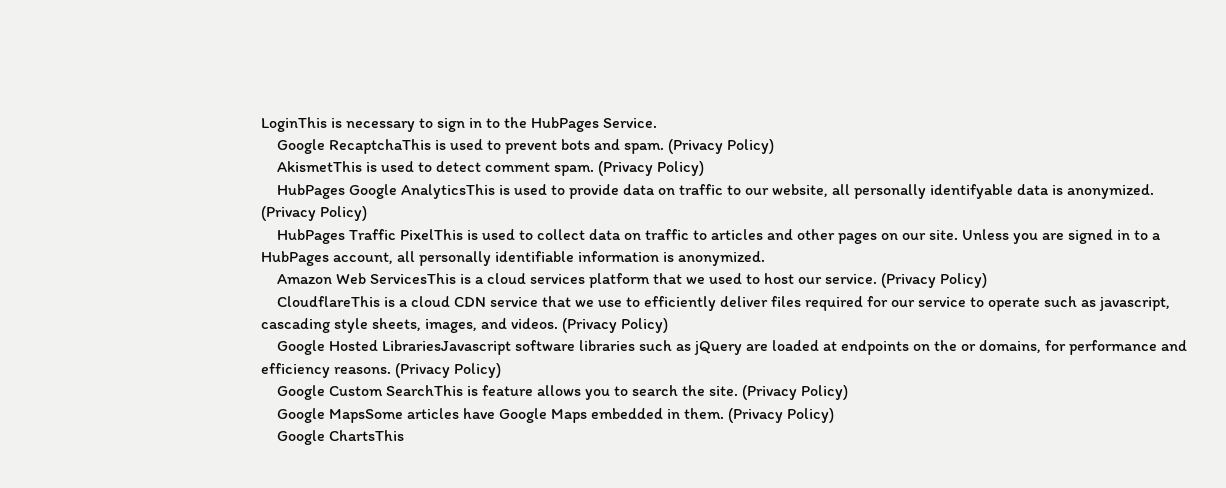LoginThis is necessary to sign in to the HubPages Service.
    Google RecaptchaThis is used to prevent bots and spam. (Privacy Policy)
    AkismetThis is used to detect comment spam. (Privacy Policy)
    HubPages Google AnalyticsThis is used to provide data on traffic to our website, all personally identifyable data is anonymized. (Privacy Policy)
    HubPages Traffic PixelThis is used to collect data on traffic to articles and other pages on our site. Unless you are signed in to a HubPages account, all personally identifiable information is anonymized.
    Amazon Web ServicesThis is a cloud services platform that we used to host our service. (Privacy Policy)
    CloudflareThis is a cloud CDN service that we use to efficiently deliver files required for our service to operate such as javascript, cascading style sheets, images, and videos. (Privacy Policy)
    Google Hosted LibrariesJavascript software libraries such as jQuery are loaded at endpoints on the or domains, for performance and efficiency reasons. (Privacy Policy)
    Google Custom SearchThis is feature allows you to search the site. (Privacy Policy)
    Google MapsSome articles have Google Maps embedded in them. (Privacy Policy)
    Google ChartsThis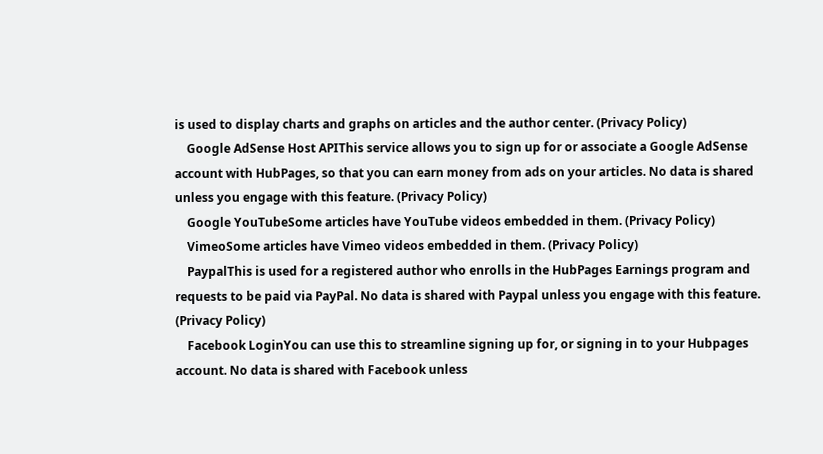is used to display charts and graphs on articles and the author center. (Privacy Policy)
    Google AdSense Host APIThis service allows you to sign up for or associate a Google AdSense account with HubPages, so that you can earn money from ads on your articles. No data is shared unless you engage with this feature. (Privacy Policy)
    Google YouTubeSome articles have YouTube videos embedded in them. (Privacy Policy)
    VimeoSome articles have Vimeo videos embedded in them. (Privacy Policy)
    PaypalThis is used for a registered author who enrolls in the HubPages Earnings program and requests to be paid via PayPal. No data is shared with Paypal unless you engage with this feature. (Privacy Policy)
    Facebook LoginYou can use this to streamline signing up for, or signing in to your Hubpages account. No data is shared with Facebook unless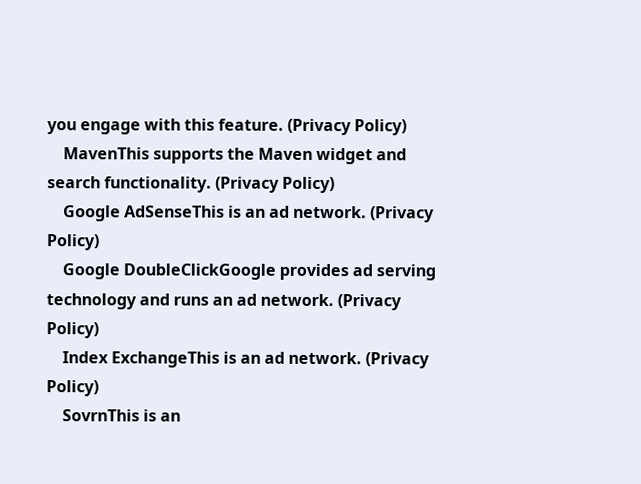you engage with this feature. (Privacy Policy)
    MavenThis supports the Maven widget and search functionality. (Privacy Policy)
    Google AdSenseThis is an ad network. (Privacy Policy)
    Google DoubleClickGoogle provides ad serving technology and runs an ad network. (Privacy Policy)
    Index ExchangeThis is an ad network. (Privacy Policy)
    SovrnThis is an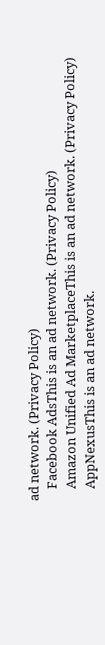ad network. (Privacy Policy)
    Facebook AdsThis is an ad network. (Privacy Policy)
    Amazon Unified Ad MarketplaceThis is an ad network. (Privacy Policy)
    AppNexusThis is an ad network.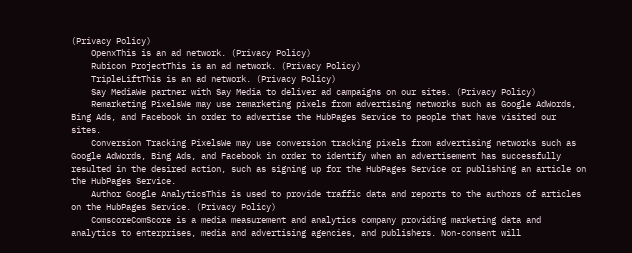(Privacy Policy)
    OpenxThis is an ad network. (Privacy Policy)
    Rubicon ProjectThis is an ad network. (Privacy Policy)
    TripleLiftThis is an ad network. (Privacy Policy)
    Say MediaWe partner with Say Media to deliver ad campaigns on our sites. (Privacy Policy)
    Remarketing PixelsWe may use remarketing pixels from advertising networks such as Google AdWords, Bing Ads, and Facebook in order to advertise the HubPages Service to people that have visited our sites.
    Conversion Tracking PixelsWe may use conversion tracking pixels from advertising networks such as Google AdWords, Bing Ads, and Facebook in order to identify when an advertisement has successfully resulted in the desired action, such as signing up for the HubPages Service or publishing an article on the HubPages Service.
    Author Google AnalyticsThis is used to provide traffic data and reports to the authors of articles on the HubPages Service. (Privacy Policy)
    ComscoreComScore is a media measurement and analytics company providing marketing data and analytics to enterprises, media and advertising agencies, and publishers. Non-consent will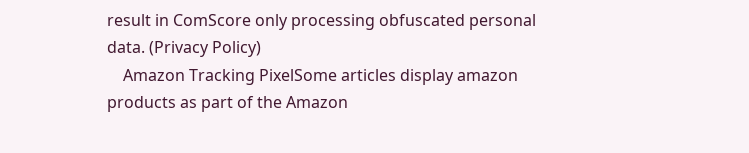result in ComScore only processing obfuscated personal data. (Privacy Policy)
    Amazon Tracking PixelSome articles display amazon products as part of the Amazon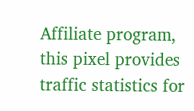Affiliate program, this pixel provides traffic statistics for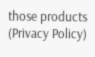those products (Privacy Policy)